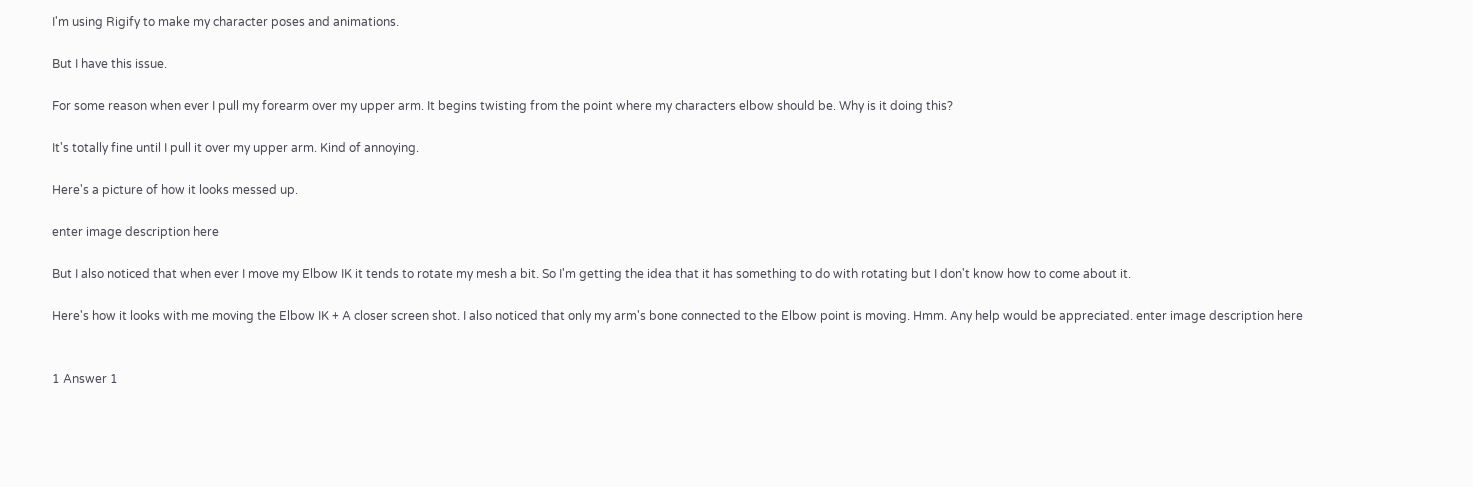I'm using Rigify to make my character poses and animations.

But I have this issue.

For some reason when ever I pull my forearm over my upper arm. It begins twisting from the point where my characters elbow should be. Why is it doing this?

It's totally fine until I pull it over my upper arm. Kind of annoying.

Here's a picture of how it looks messed up.

enter image description here

But I also noticed that when ever I move my Elbow IK it tends to rotate my mesh a bit. So I'm getting the idea that it has something to do with rotating but I don't know how to come about it.

Here's how it looks with me moving the Elbow IK + A closer screen shot. I also noticed that only my arm's bone connected to the Elbow point is moving. Hmm. Any help would be appreciated. enter image description here


1 Answer 1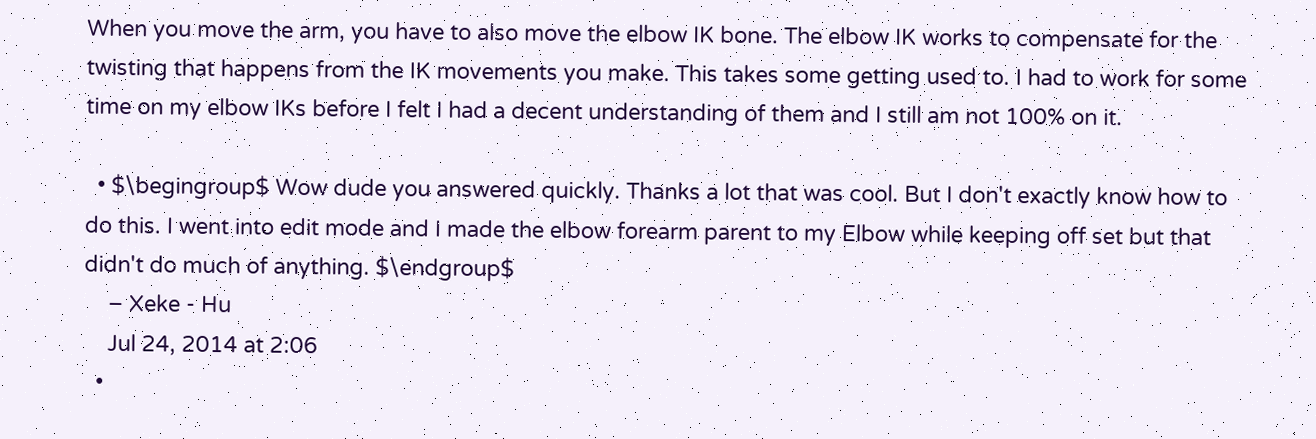When you move the arm, you have to also move the elbow IK bone. The elbow IK works to compensate for the twisting that happens from the IK movements you make. This takes some getting used to. I had to work for some time on my elbow IKs before I felt I had a decent understanding of them and I still am not 100% on it.

  • $\begingroup$ Wow dude you answered quickly. Thanks a lot that was cool. But I don't exactly know how to do this. I went into edit mode and I made the elbow forearm parent to my Elbow while keeping off set but that didn't do much of anything. $\endgroup$
    – Xeke - Hu
    Jul 24, 2014 at 2:06
  •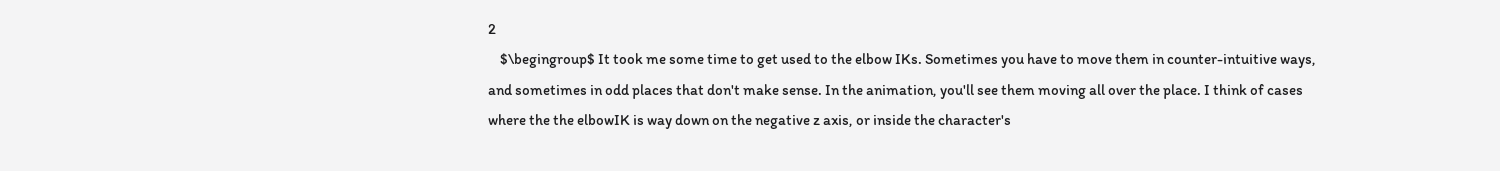2
    $\begingroup$ It took me some time to get used to the elbow IKs. Sometimes you have to move them in counter-intuitive ways, and sometimes in odd places that don't make sense. In the animation, you'll see them moving all over the place. I think of cases where the the elbowIK is way down on the negative z axis, or inside the character's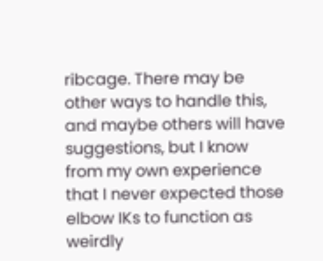ribcage. There may be other ways to handle this, and maybe others will have suggestions, but I know from my own experience that I never expected those elbow IKs to function as weirdly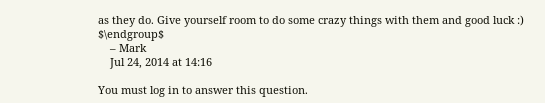as they do. Give yourself room to do some crazy things with them and good luck :) $\endgroup$
    – Mark
    Jul 24, 2014 at 14:16

You must log in to answer this question.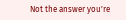Not the answer you're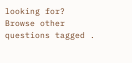looking for? Browse other questions tagged .